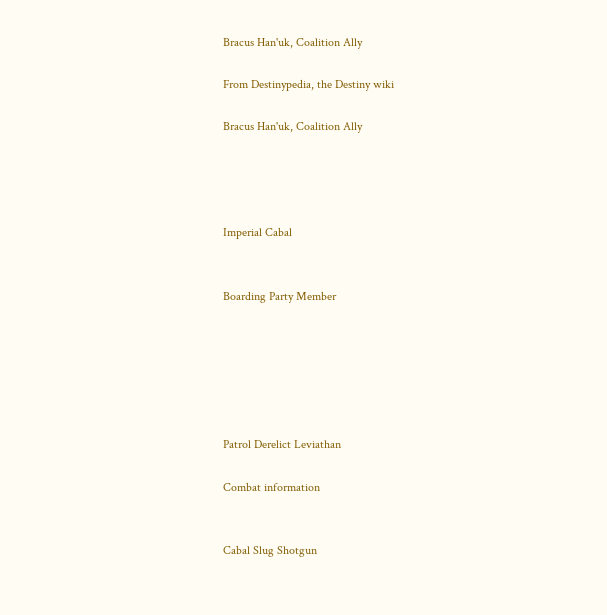Bracus Han'uk, Coalition Ally

From Destinypedia, the Destiny wiki

Bracus Han'uk, Coalition Ally




Imperial Cabal


Boarding Party Member






Patrol Derelict Leviathan

Combat information


Cabal Slug Shotgun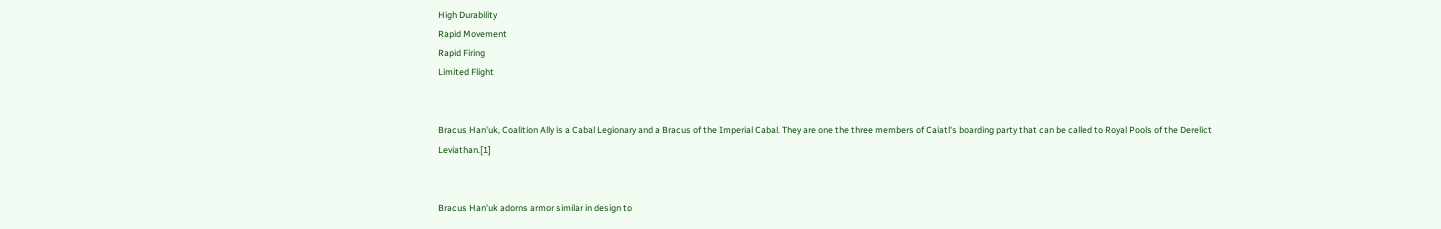High Durability
Rapid Movement
Rapid Firing
Limited Flight


Bracus Han'uk, Coalition Ally is a Cabal Legionary and a Bracus of the Imperial Cabal. They are one the three members of Caiatl's boarding party that can be called to Royal Pools of the Derelict Leviathan.[1]


Bracus Han'uk adorns armor similar in design to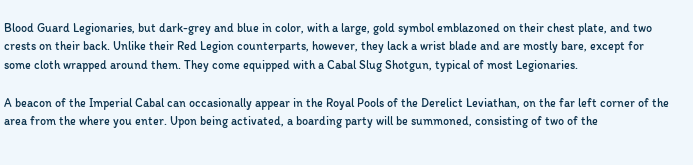Blood Guard Legionaries, but dark-grey and blue in color, with a large, gold symbol emblazoned on their chest plate, and two crests on their back. Unlike their Red Legion counterparts, however, they lack a wrist blade and are mostly bare, except for some cloth wrapped around them. They come equipped with a Cabal Slug Shotgun, typical of most Legionaries.

A beacon of the Imperial Cabal can occasionally appear in the Royal Pools of the Derelict Leviathan, on the far left corner of the area from the where you enter. Upon being activated, a boarding party will be summoned, consisting of two of the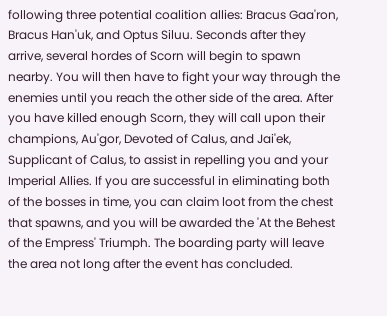following three potential coalition allies: Bracus Gaa'ron, Bracus Han'uk, and Optus Siluu. Seconds after they arrive, several hordes of Scorn will begin to spawn nearby. You will then have to fight your way through the enemies until you reach the other side of the area. After you have killed enough Scorn, they will call upon their champions, Au'gor, Devoted of Calus, and Jai'ek, Supplicant of Calus, to assist in repelling you and your Imperial Allies. If you are successful in eliminating both of the bosses in time, you can claim loot from the chest that spawns, and you will be awarded the 'At the Behest of the Empress' Triumph. The boarding party will leave the area not long after the event has concluded.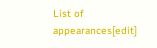List of appearances[edit]